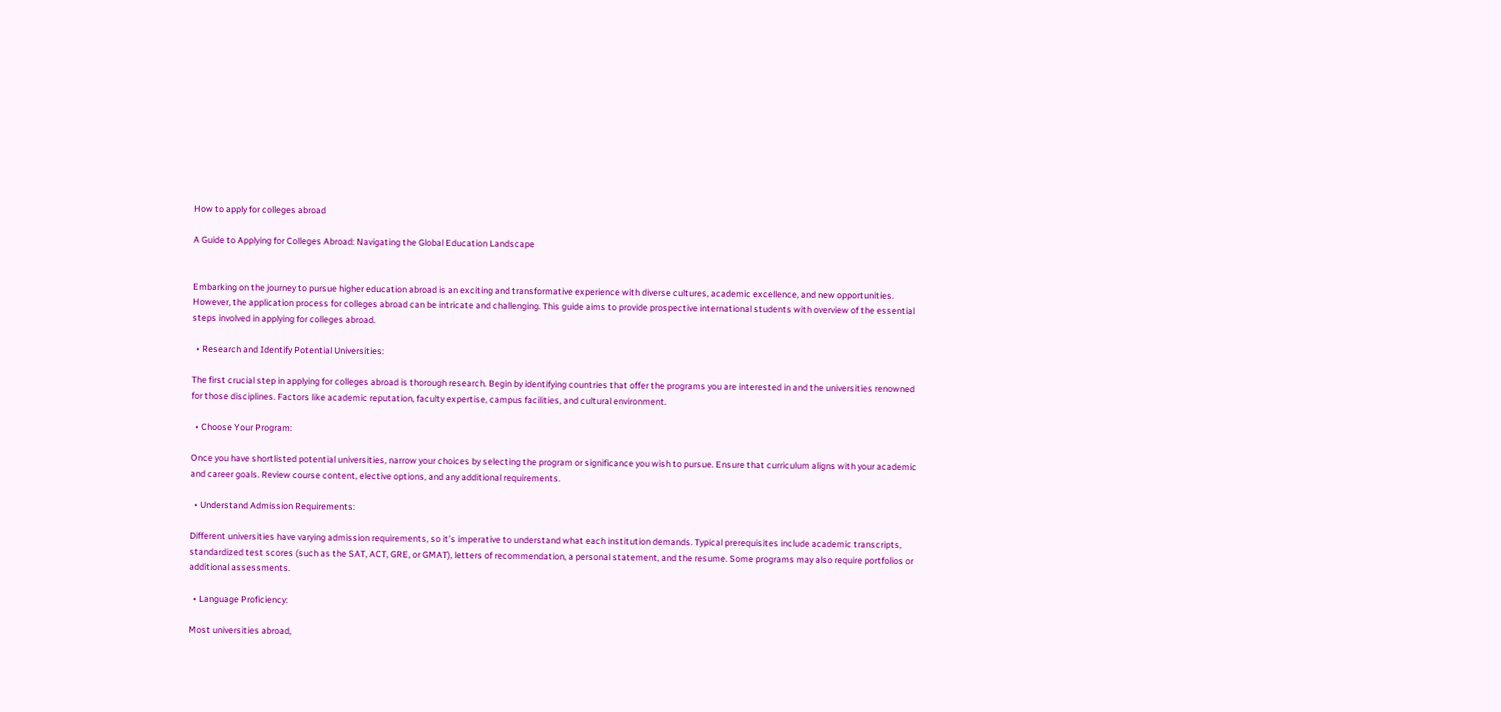How to apply for colleges abroad

A Guide to Applying for Colleges Abroad: Navigating the Global Education Landscape


Embarking on the journey to pursue higher education abroad is an exciting and transformative experience with diverse cultures, academic excellence, and new opportunities. However, the application process for colleges abroad can be intricate and challenging. This guide aims to provide prospective international students with overview of the essential steps involved in applying for colleges abroad.

  • Research and Identify Potential Universities:

The first crucial step in applying for colleges abroad is thorough research. Begin by identifying countries that offer the programs you are interested in and the universities renowned for those disciplines. Factors like academic reputation, faculty expertise, campus facilities, and cultural environment.

  • Choose Your Program:

Once you have shortlisted potential universities, narrow your choices by selecting the program or significance you wish to pursue. Ensure that curriculum aligns with your academic and career goals. Review course content, elective options, and any additional requirements.

  • Understand Admission Requirements:

Different universities have varying admission requirements, so it’s imperative to understand what each institution demands. Typical prerequisites include academic transcripts, standardized test scores (such as the SAT, ACT, GRE, or GMAT), letters of recommendation, a personal statement, and the resume. Some programs may also require portfolios or additional assessments.

  • Language Proficiency:

Most universities abroad,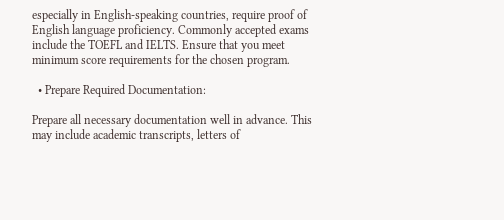especially in English-speaking countries, require proof of English language proficiency. Commonly accepted exams include the TOEFL and IELTS. Ensure that you meet minimum score requirements for the chosen program.

  • Prepare Required Documentation:

Prepare all necessary documentation well in advance. This may include academic transcripts, letters of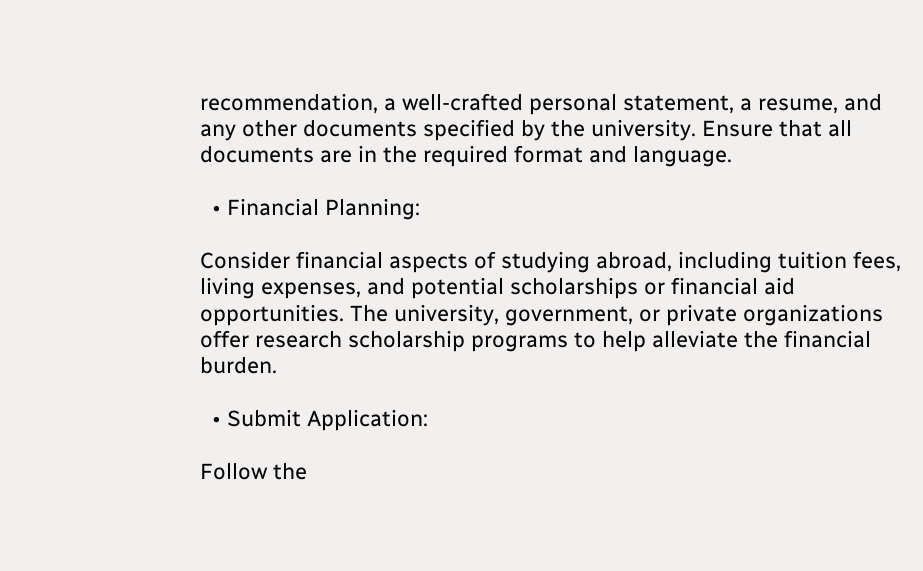recommendation, a well-crafted personal statement, a resume, and any other documents specified by the university. Ensure that all documents are in the required format and language.

  • Financial Planning:

Consider financial aspects of studying abroad, including tuition fees, living expenses, and potential scholarships or financial aid opportunities. The university, government, or private organizations offer research scholarship programs to help alleviate the financial burden.

  • Submit Application:

Follow the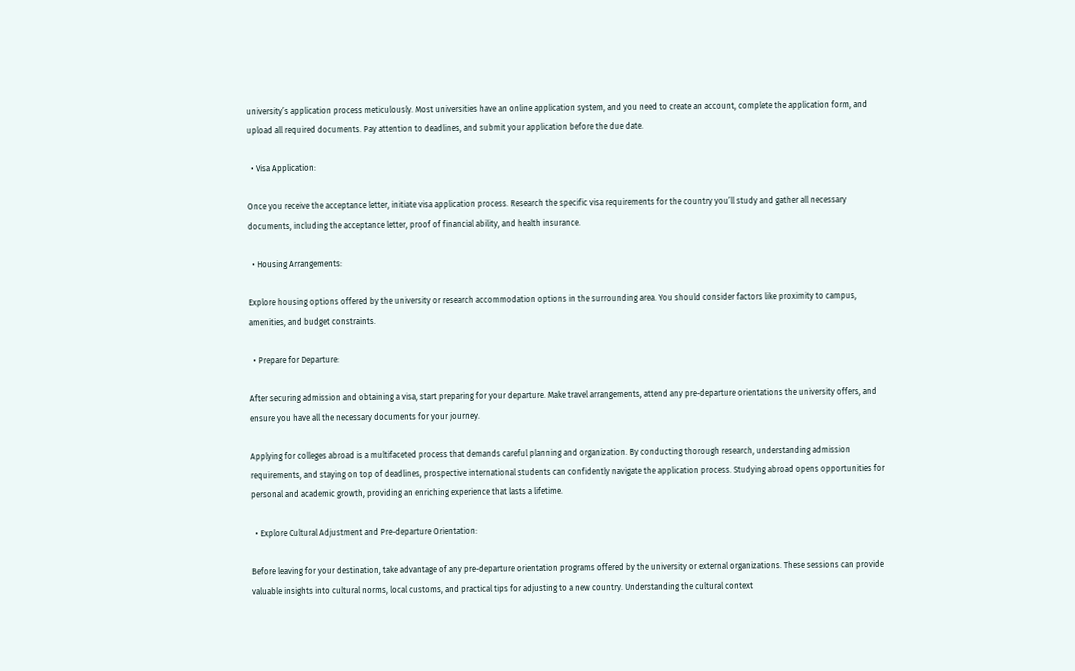university’s application process meticulously. Most universities have an online application system, and you need to create an account, complete the application form, and upload all required documents. Pay attention to deadlines, and submit your application before the due date.

  • Visa Application:

Once you receive the acceptance letter, initiate visa application process. Research the specific visa requirements for the country you’ll study and gather all necessary documents, including the acceptance letter, proof of financial ability, and health insurance.

  • Housing Arrangements:

Explore housing options offered by the university or research accommodation options in the surrounding area. You should consider factors like proximity to campus, amenities, and budget constraints.

  • Prepare for Departure:

After securing admission and obtaining a visa, start preparing for your departure. Make travel arrangements, attend any pre-departure orientations the university offers, and ensure you have all the necessary documents for your journey.

Applying for colleges abroad is a multifaceted process that demands careful planning and organization. By conducting thorough research, understanding admission requirements, and staying on top of deadlines, prospective international students can confidently navigate the application process. Studying abroad opens opportunities for personal and academic growth, providing an enriching experience that lasts a lifetime.

  • Explore Cultural Adjustment and Pre-departure Orientation:

Before leaving for your destination, take advantage of any pre-departure orientation programs offered by the university or external organizations. These sessions can provide valuable insights into cultural norms, local customs, and practical tips for adjusting to a new country. Understanding the cultural context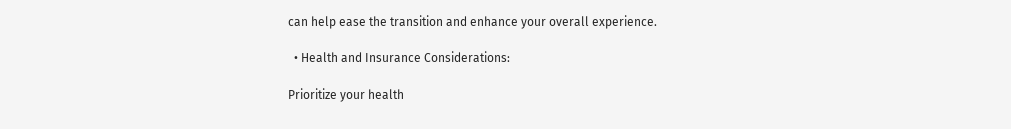can help ease the transition and enhance your overall experience.

  • Health and Insurance Considerations:

Prioritize your health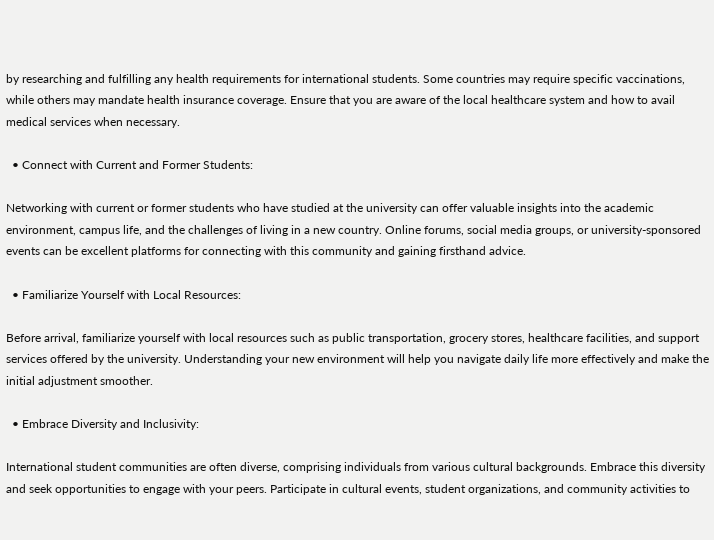by researching and fulfilling any health requirements for international students. Some countries may require specific vaccinations, while others may mandate health insurance coverage. Ensure that you are aware of the local healthcare system and how to avail medical services when necessary.

  • Connect with Current and Former Students:

Networking with current or former students who have studied at the university can offer valuable insights into the academic environment, campus life, and the challenges of living in a new country. Online forums, social media groups, or university-sponsored events can be excellent platforms for connecting with this community and gaining firsthand advice.

  • Familiarize Yourself with Local Resources:

Before arrival, familiarize yourself with local resources such as public transportation, grocery stores, healthcare facilities, and support services offered by the university. Understanding your new environment will help you navigate daily life more effectively and make the initial adjustment smoother.

  • Embrace Diversity and Inclusivity:

International student communities are often diverse, comprising individuals from various cultural backgrounds. Embrace this diversity and seek opportunities to engage with your peers. Participate in cultural events, student organizations, and community activities to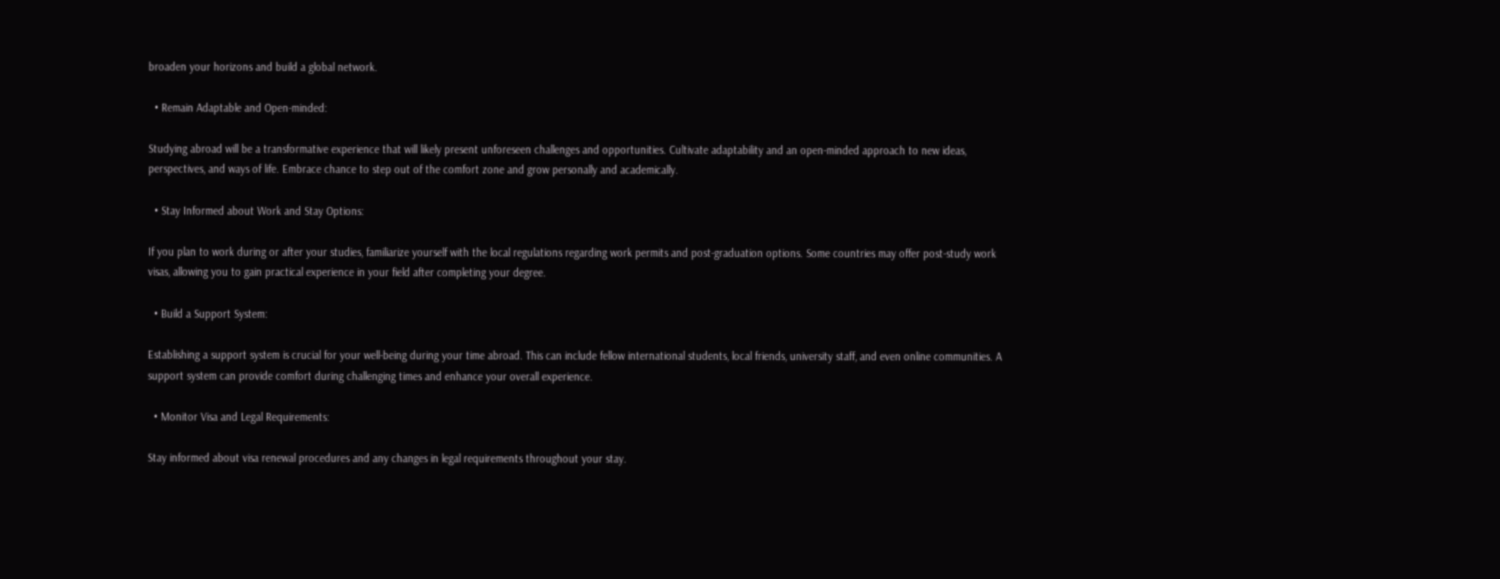broaden your horizons and build a global network.

  • Remain Adaptable and Open-minded:

Studying abroad will be a transformative experience that will likely present unforeseen challenges and opportunities. Cultivate adaptability and an open-minded approach to new ideas, perspectives, and ways of life. Embrace chance to step out of the comfort zone and grow personally and academically.

  • Stay Informed about Work and Stay Options:

If you plan to work during or after your studies, familiarize yourself with the local regulations regarding work permits and post-graduation options. Some countries may offer post-study work visas, allowing you to gain practical experience in your field after completing your degree.

  • Build a Support System:

Establishing a support system is crucial for your well-being during your time abroad. This can include fellow international students, local friends, university staff, and even online communities. A support system can provide comfort during challenging times and enhance your overall experience.

  • Monitor Visa and Legal Requirements:

Stay informed about visa renewal procedures and any changes in legal requirements throughout your stay.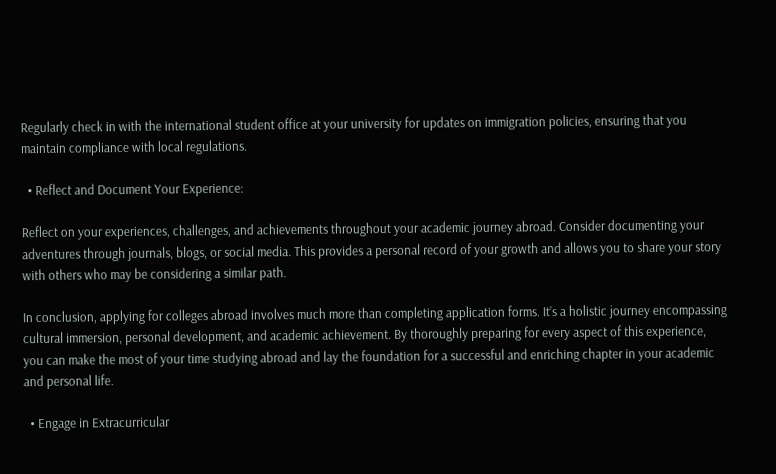Regularly check in with the international student office at your university for updates on immigration policies, ensuring that you maintain compliance with local regulations.

  • Reflect and Document Your Experience:

Reflect on your experiences, challenges, and achievements throughout your academic journey abroad. Consider documenting your adventures through journals, blogs, or social media. This provides a personal record of your growth and allows you to share your story with others who may be considering a similar path.

In conclusion, applying for colleges abroad involves much more than completing application forms. It’s a holistic journey encompassing cultural immersion, personal development, and academic achievement. By thoroughly preparing for every aspect of this experience, you can make the most of your time studying abroad and lay the foundation for a successful and enriching chapter in your academic and personal life.

  • Engage in Extracurricular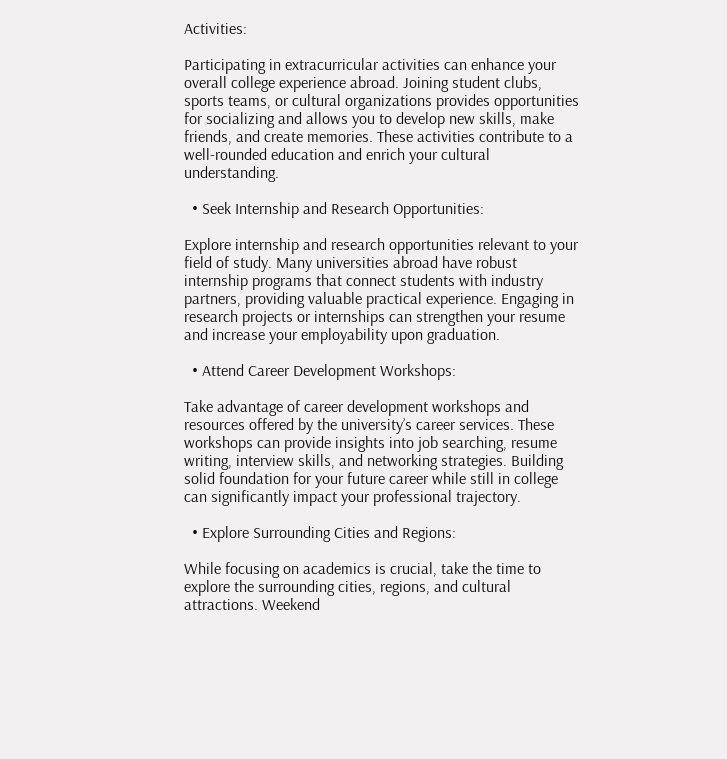Activities:

Participating in extracurricular activities can enhance your overall college experience abroad. Joining student clubs, sports teams, or cultural organizations provides opportunities for socializing and allows you to develop new skills, make friends, and create memories. These activities contribute to a well-rounded education and enrich your cultural understanding.

  • Seek Internship and Research Opportunities:

Explore internship and research opportunities relevant to your field of study. Many universities abroad have robust internship programs that connect students with industry partners, providing valuable practical experience. Engaging in research projects or internships can strengthen your resume and increase your employability upon graduation.

  • Attend Career Development Workshops:

Take advantage of career development workshops and resources offered by the university’s career services. These workshops can provide insights into job searching, resume writing, interview skills, and networking strategies. Building solid foundation for your future career while still in college can significantly impact your professional trajectory.

  • Explore Surrounding Cities and Regions:

While focusing on academics is crucial, take the time to explore the surrounding cities, regions, and cultural attractions. Weekend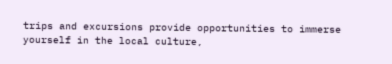trips and excursions provide opportunities to immerse yourself in the local culture,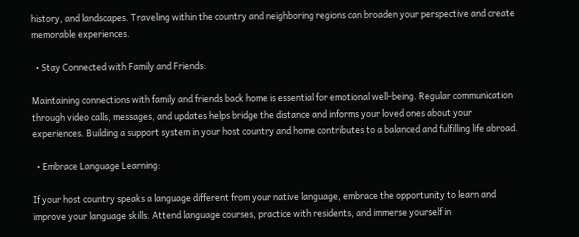history, and landscapes. Traveling within the country and neighboring regions can broaden your perspective and create memorable experiences.

  • Stay Connected with Family and Friends:

Maintaining connections with family and friends back home is essential for emotional well-being. Regular communication through video calls, messages, and updates helps bridge the distance and informs your loved ones about your experiences. Building a support system in your host country and home contributes to a balanced and fulfilling life abroad.

  • Embrace Language Learning:

If your host country speaks a language different from your native language, embrace the opportunity to learn and improve your language skills. Attend language courses, practice with residents, and immerse yourself in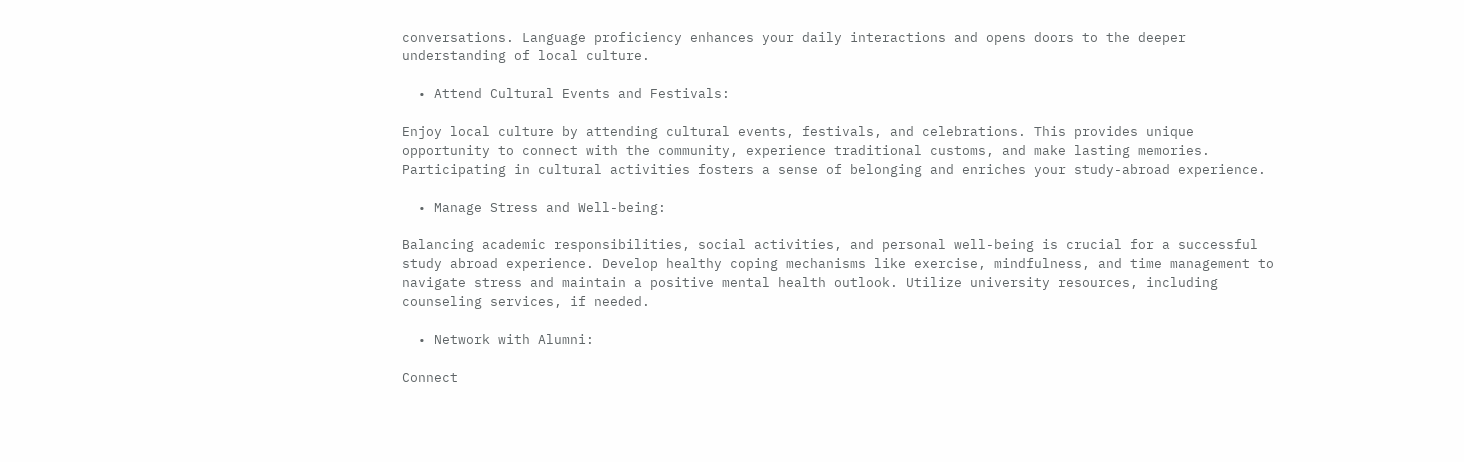conversations. Language proficiency enhances your daily interactions and opens doors to the deeper understanding of local culture.

  • Attend Cultural Events and Festivals:

Enjoy local culture by attending cultural events, festivals, and celebrations. This provides unique opportunity to connect with the community, experience traditional customs, and make lasting memories. Participating in cultural activities fosters a sense of belonging and enriches your study-abroad experience.

  • Manage Stress and Well-being:

Balancing academic responsibilities, social activities, and personal well-being is crucial for a successful study abroad experience. Develop healthy coping mechanisms like exercise, mindfulness, and time management to navigate stress and maintain a positive mental health outlook. Utilize university resources, including counseling services, if needed.

  • Network with Alumni:

Connect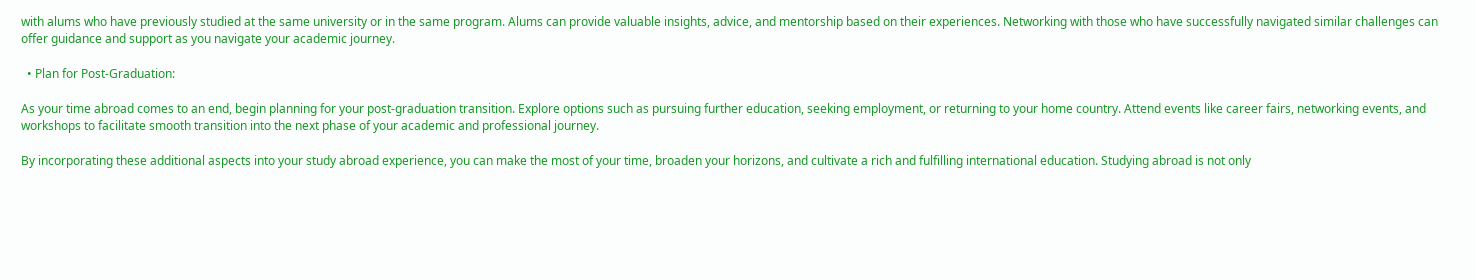with alums who have previously studied at the same university or in the same program. Alums can provide valuable insights, advice, and mentorship based on their experiences. Networking with those who have successfully navigated similar challenges can offer guidance and support as you navigate your academic journey.

  • Plan for Post-Graduation:

As your time abroad comes to an end, begin planning for your post-graduation transition. Explore options such as pursuing further education, seeking employment, or returning to your home country. Attend events like career fairs, networking events, and workshops to facilitate smooth transition into the next phase of your academic and professional journey.

By incorporating these additional aspects into your study abroad experience, you can make the most of your time, broaden your horizons, and cultivate a rich and fulfilling international education. Studying abroad is not only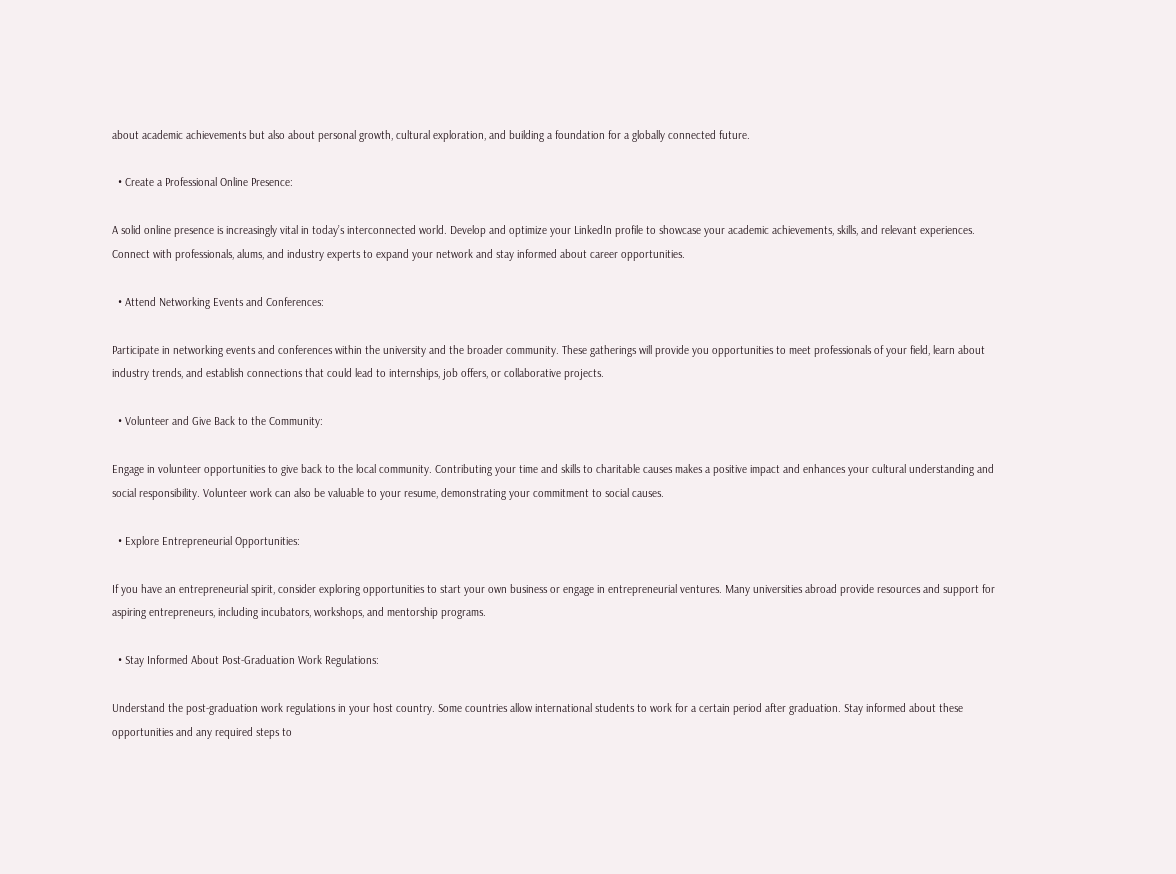about academic achievements but also about personal growth, cultural exploration, and building a foundation for a globally connected future.

  • Create a Professional Online Presence:

A solid online presence is increasingly vital in today’s interconnected world. Develop and optimize your LinkedIn profile to showcase your academic achievements, skills, and relevant experiences. Connect with professionals, alums, and industry experts to expand your network and stay informed about career opportunities.

  • Attend Networking Events and Conferences:

Participate in networking events and conferences within the university and the broader community. These gatherings will provide you opportunities to meet professionals of your field, learn about industry trends, and establish connections that could lead to internships, job offers, or collaborative projects.

  • Volunteer and Give Back to the Community:

Engage in volunteer opportunities to give back to the local community. Contributing your time and skills to charitable causes makes a positive impact and enhances your cultural understanding and social responsibility. Volunteer work can also be valuable to your resume, demonstrating your commitment to social causes.

  • Explore Entrepreneurial Opportunities:

If you have an entrepreneurial spirit, consider exploring opportunities to start your own business or engage in entrepreneurial ventures. Many universities abroad provide resources and support for aspiring entrepreneurs, including incubators, workshops, and mentorship programs.

  • Stay Informed About Post-Graduation Work Regulations:

Understand the post-graduation work regulations in your host country. Some countries allow international students to work for a certain period after graduation. Stay informed about these opportunities and any required steps to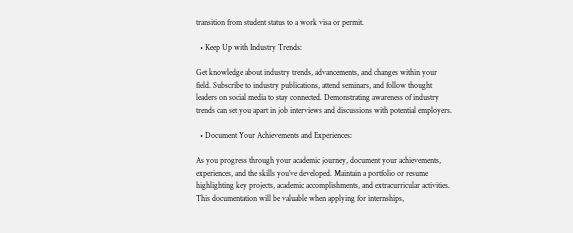transition from student status to a work visa or permit.

  • Keep Up with Industry Trends:

Get knowledge about industry trends, advancements, and changes within your field. Subscribe to industry publications, attend seminars, and follow thought leaders on social media to stay connected. Demonstrating awareness of industry trends can set you apart in job interviews and discussions with potential employers.

  • Document Your Achievements and Experiences:

As you progress through your academic journey, document your achievements, experiences, and the skills you’ve developed. Maintain a portfolio or resume highlighting key projects, academic accomplishments, and extracurricular activities. This documentation will be valuable when applying for internships,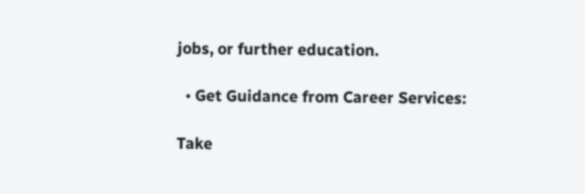jobs, or further education.

  • Get Guidance from Career Services:

Take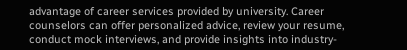advantage of career services provided by university. Career counselors can offer personalized advice, review your resume, conduct mock interviews, and provide insights into industry-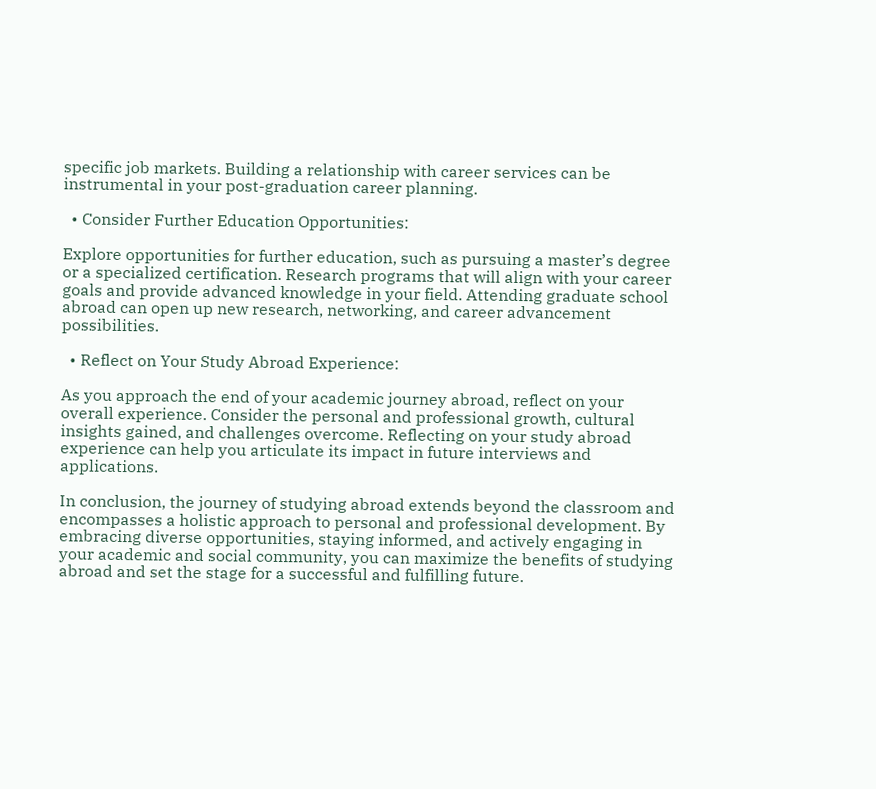specific job markets. Building a relationship with career services can be instrumental in your post-graduation career planning.

  • Consider Further Education Opportunities:

Explore opportunities for further education, such as pursuing a master’s degree or a specialized certification. Research programs that will align with your career goals and provide advanced knowledge in your field. Attending graduate school abroad can open up new research, networking, and career advancement possibilities.

  • Reflect on Your Study Abroad Experience:

As you approach the end of your academic journey abroad, reflect on your overall experience. Consider the personal and professional growth, cultural insights gained, and challenges overcome. Reflecting on your study abroad experience can help you articulate its impact in future interviews and applications.

In conclusion, the journey of studying abroad extends beyond the classroom and encompasses a holistic approach to personal and professional development. By embracing diverse opportunities, staying informed, and actively engaging in your academic and social community, you can maximize the benefits of studying abroad and set the stage for a successful and fulfilling future.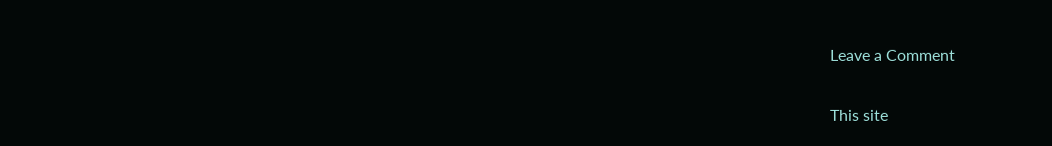Leave a Comment

This site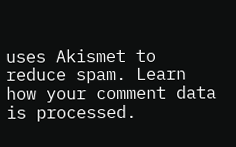uses Akismet to reduce spam. Learn how your comment data is processed.